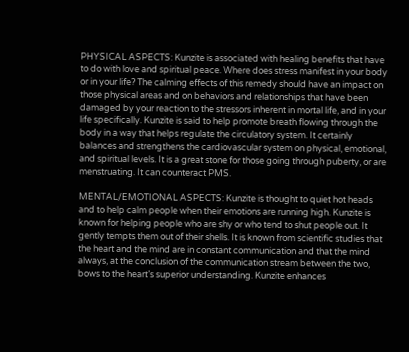PHYSICAL ASPECTS: Kunzite is associated with healing benefits that have to do with love and spiritual peace. Where does stress manifest in your body or in your life? The calming effects of this remedy should have an impact on those physical areas and on behaviors and relationships that have been damaged by your reaction to the stressors inherent in mortal life, and in your life specifically. Kunzite is said to help promote breath flowing through the body in a way that helps regulate the circulatory system. It certainly balances and strengthens the cardiovascular system on physical, emotional, and spiritual levels. It is a great stone for those going through puberty, or are menstruating. It can counteract PMS.

MENTAL/EMOTIONAL ASPECTS: Kunzite is thought to quiet hot heads and to help calm people when their emotions are running high. Kunzite is known for helping people who are shy or who tend to shut people out. It gently tempts them out of their shells. It is known from scientific studies that the heart and the mind are in constant communication and that the mind always, at the conclusion of the communication stream between the two, bows to the heart’s superior understanding. Kunzite enhances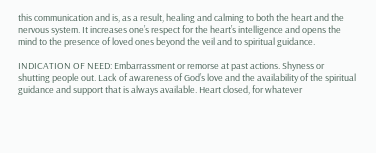this communication and is, as a result, healing and calming to both the heart and the nervous system. It increases one’s respect for the heart’s intelligence and opens the mind to the presence of loved ones beyond the veil and to spiritual guidance.

INDICATION OF NEED: Embarrassment or remorse at past actions. Shyness or shutting people out. Lack of awareness of God’s love and the availability of the spiritual guidance and support that is always available. Heart closed, for whatever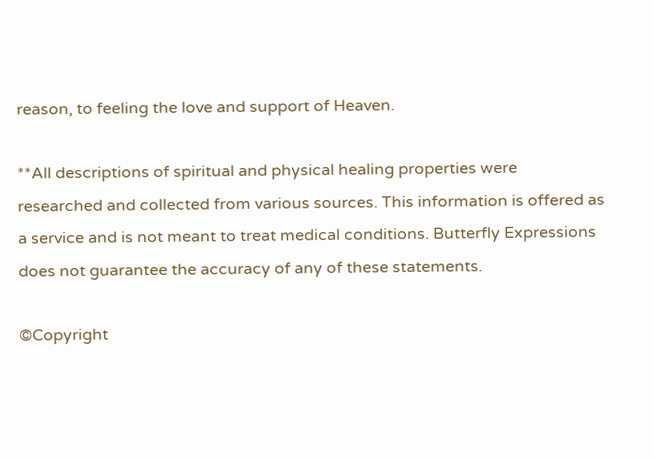reason, to feeling the love and support of Heaven.

**All descriptions of spiritual and physical healing properties were researched and collected from various sources. This information is offered as a service and is not meant to treat medical conditions. Butterfly Expressions does not guarantee the accuracy of any of these statements.

©Copyright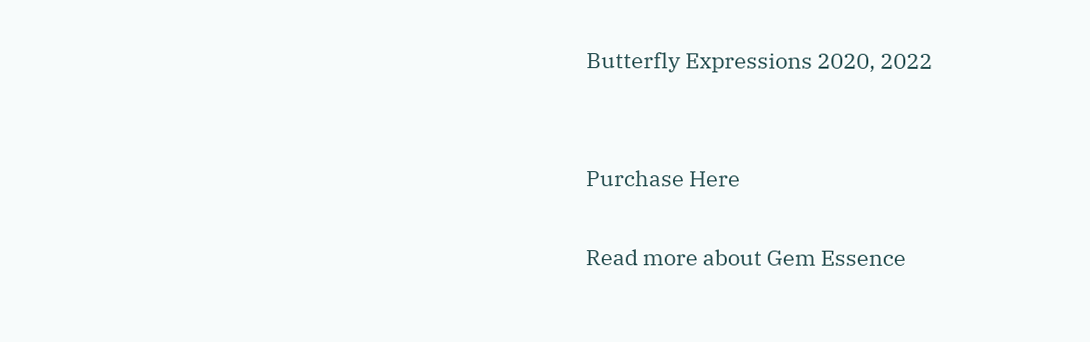Butterfly Expressions 2020, 2022


Purchase Here

Read more about Gem Essence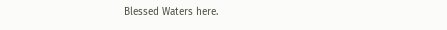Blessed Waters here.